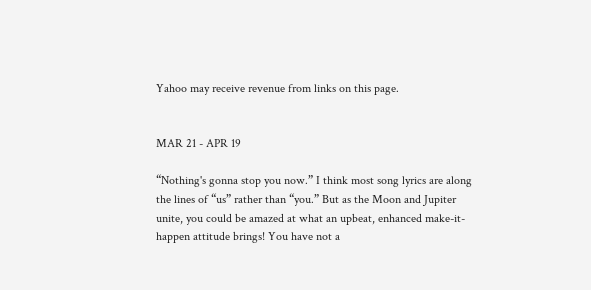Yahoo may receive revenue from links on this page.


MAR 21 - APR 19

“Nothing's gonna stop you now.” I think most song lyrics are along the lines of “us” rather than “you.” But as the Moon and Jupiter unite, you could be amazed at what an upbeat, enhanced make-it-happen attitude brings! You have not a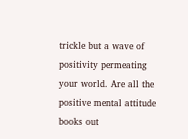trickle but a wave of positivity permeating your world. Are all the positive mental attitude books out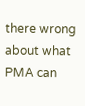there wrong about what PMA can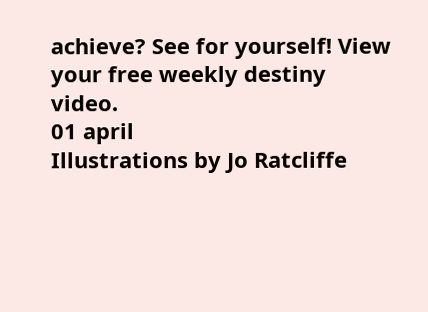achieve? See for yourself! View your free weekly destiny video.
01 april
Illustrations by Jo Ratcliffe